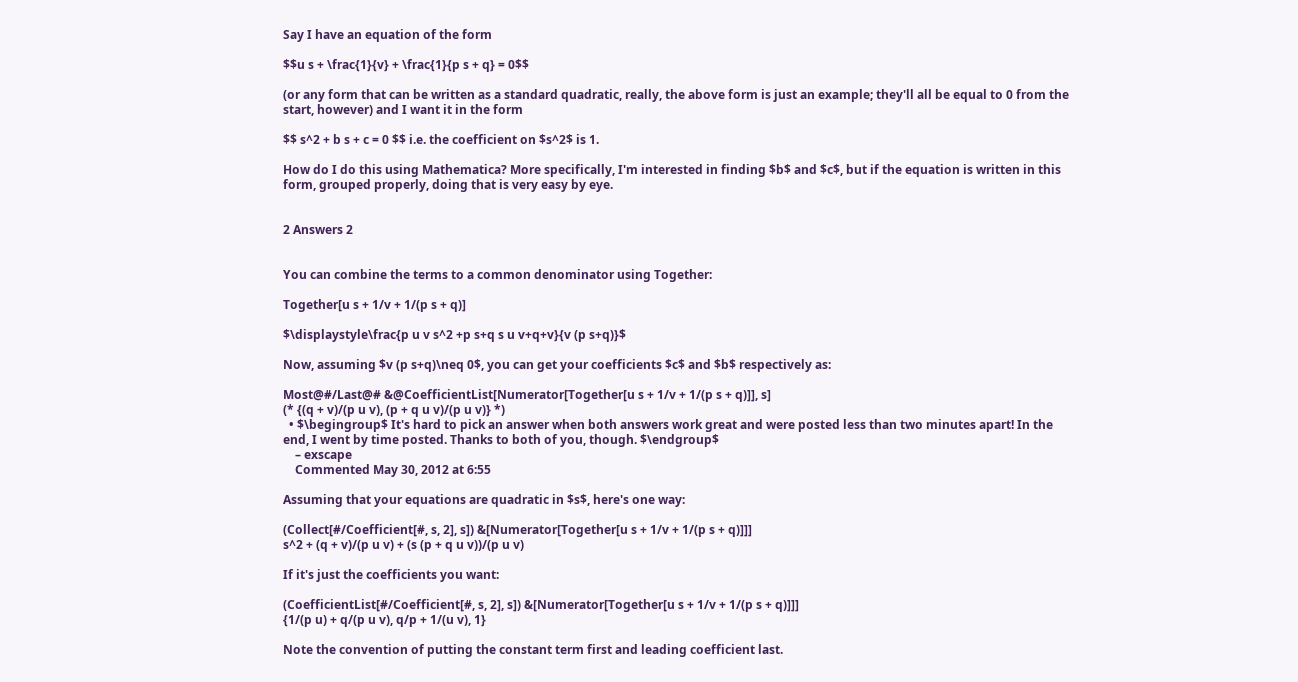Say I have an equation of the form

$$u s + \frac{1}{v} + \frac{1}{p s + q} = 0$$

(or any form that can be written as a standard quadratic, really, the above form is just an example; they'll all be equal to 0 from the start, however) and I want it in the form

$$ s^2 + b s + c = 0 $$ i.e. the coefficient on $s^2$ is 1.

How do I do this using Mathematica? More specifically, I'm interested in finding $b$ and $c$, but if the equation is written in this form, grouped properly, doing that is very easy by eye.


2 Answers 2


You can combine the terms to a common denominator using Together:

Together[u s + 1/v + 1/(p s + q)]

$\displaystyle\frac{p u v s^2 +p s+q s u v+q+v}{v (p s+q)}$

Now, assuming $v (p s+q)\neq 0$, you can get your coefficients $c$ and $b$ respectively as:

Most@#/Last@# &@CoefficientList[Numerator[Together[u s + 1/v + 1/(p s + q)]], s]
(* {(q + v)/(p u v), (p + q u v)/(p u v)} *)
  • $\begingroup$ It's hard to pick an answer when both answers work great and were posted less than two minutes apart! In the end, I went by time posted. Thanks to both of you, though. $\endgroup$
    – exscape
    Commented May 30, 2012 at 6:55

Assuming that your equations are quadratic in $s$, here's one way:

(Collect[#/Coefficient[#, s, 2], s]) &[Numerator[Together[u s + 1/v + 1/(p s + q)]]]
s^2 + (q + v)/(p u v) + (s (p + q u v))/(p u v)

If it's just the coefficients you want:

(CoefficientList[#/Coefficient[#, s, 2], s]) &[Numerator[Together[u s + 1/v + 1/(p s + q)]]]
{1/(p u) + q/(p u v), q/p + 1/(u v), 1}

Note the convention of putting the constant term first and leading coefficient last.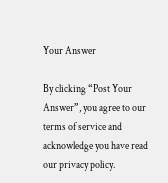Your Answer

By clicking “Post Your Answer”, you agree to our terms of service and acknowledge you have read our privacy policy.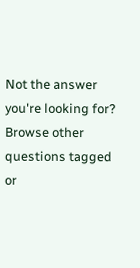Not the answer you're looking for? Browse other questions tagged or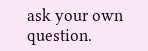ask your own question.